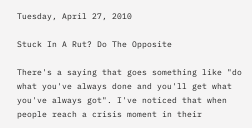Tuesday, April 27, 2010

Stuck In A Rut? Do The Opposite

There's a saying that goes something like "do what you've always done and you'll get what you've always got". I've noticed that when people reach a crisis moment in their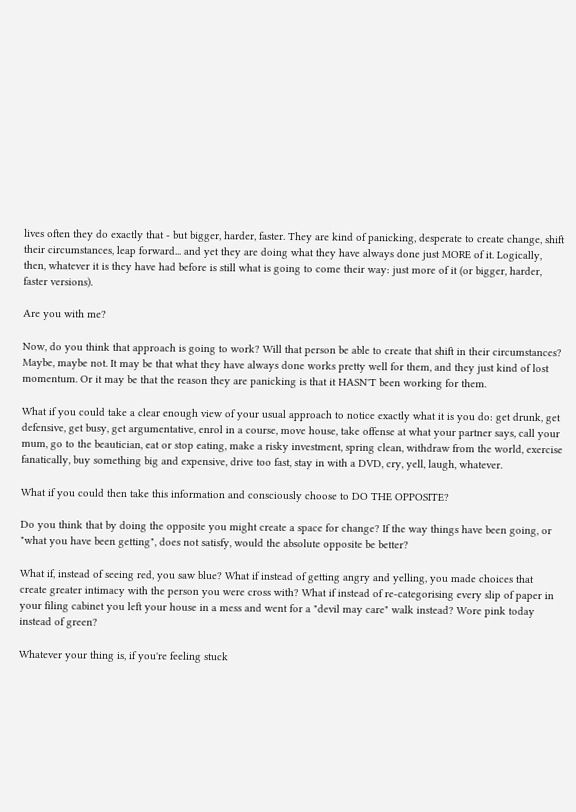lives often they do exactly that - but bigger, harder, faster. They are kind of panicking, desperate to create change, shift their circumstances, leap forward... and yet they are doing what they have always done just MORE of it. Logically, then, whatever it is they have had before is still what is going to come their way: just more of it (or bigger, harder, faster versions).

Are you with me?

Now, do you think that approach is going to work? Will that person be able to create that shift in their circumstances? Maybe, maybe not. It may be that what they have always done works pretty well for them, and they just kind of lost momentum. Or it may be that the reason they are panicking is that it HASN'T been working for them.

What if you could take a clear enough view of your usual approach to notice exactly what it is you do: get drunk, get defensive, get busy, get argumentative, enrol in a course, move house, take offense at what your partner says, call your mum, go to the beautician, eat or stop eating, make a risky investment, spring clean, withdraw from the world, exercise fanatically, buy something big and expensive, drive too fast, stay in with a DVD, cry, yell, laugh, whatever.

What if you could then take this information and consciously choose to DO THE OPPOSITE?

Do you think that by doing the opposite you might create a space for change? If the way things have been going, or "what you have been getting", does not satisfy, would the absolute opposite be better?

What if, instead of seeing red, you saw blue? What if instead of getting angry and yelling, you made choices that create greater intimacy with the person you were cross with? What if instead of re-categorising every slip of paper in your filing cabinet you left your house in a mess and went for a "devil may care" walk instead? Wore pink today instead of green?

Whatever your thing is, if you're feeling stuck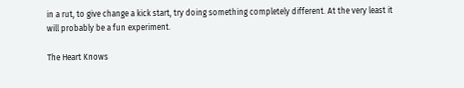in a rut, to give change a kick start, try doing something completely different. At the very least it will probably be a fun experiment.

The Heart Knows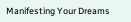Manifesting Your Dreams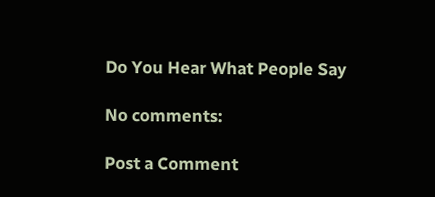Do You Hear What People Say

No comments:

Post a Comment